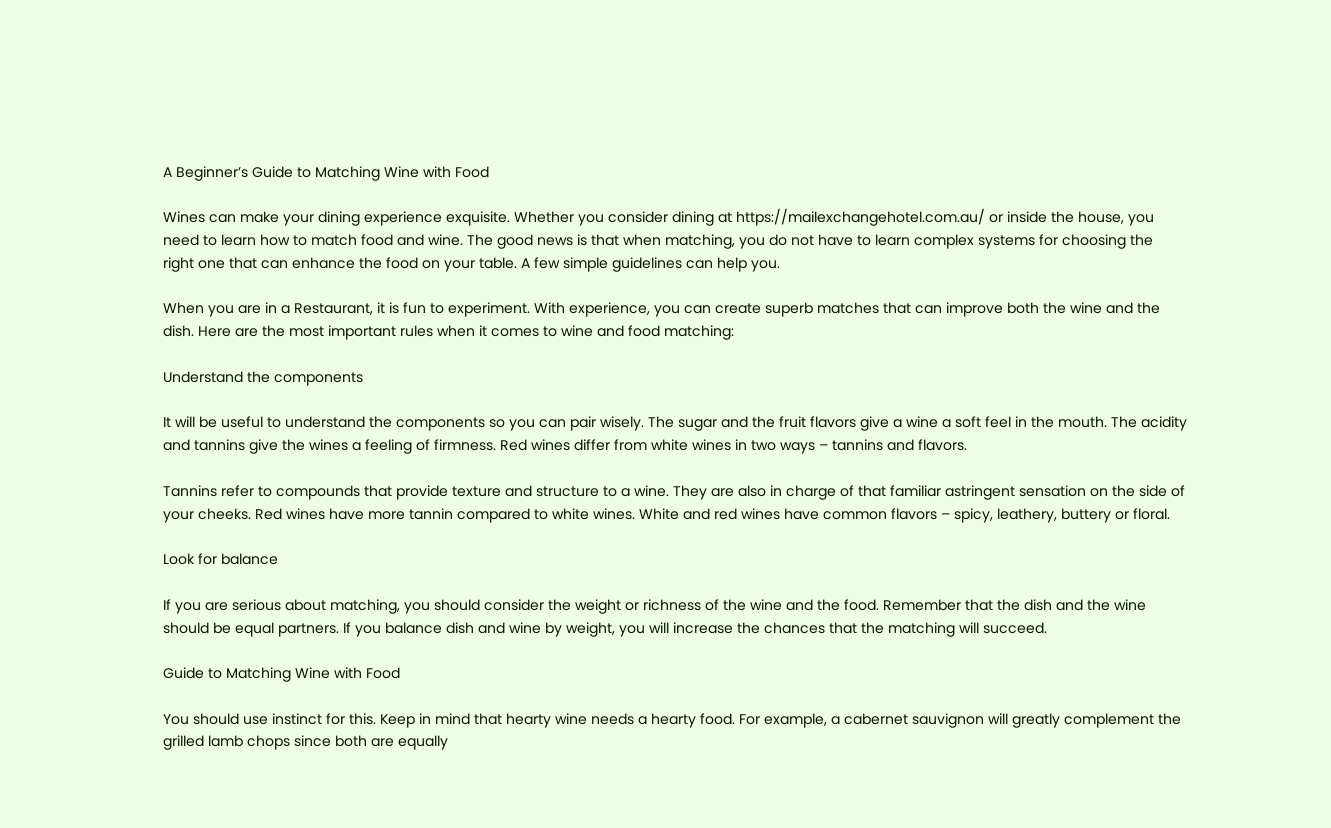A Beginner’s Guide to Matching Wine with Food

Wines can make your dining experience exquisite. Whether you consider dining at https://mailexchangehotel.com.au/ or inside the house, you need to learn how to match food and wine. The good news is that when matching, you do not have to learn complex systems for choosing the right one that can enhance the food on your table. A few simple guidelines can help you.

When you are in a Restaurant, it is fun to experiment. With experience, you can create superb matches that can improve both the wine and the dish. Here are the most important rules when it comes to wine and food matching:

Understand the components

It will be useful to understand the components so you can pair wisely. The sugar and the fruit flavors give a wine a soft feel in the mouth. The acidity and tannins give the wines a feeling of firmness. Red wines differ from white wines in two ways – tannins and flavors.

Tannins refer to compounds that provide texture and structure to a wine. They are also in charge of that familiar astringent sensation on the side of your cheeks. Red wines have more tannin compared to white wines. White and red wines have common flavors – spicy, leathery, buttery or floral.

Look for balance

If you are serious about matching, you should consider the weight or richness of the wine and the food. Remember that the dish and the wine should be equal partners. If you balance dish and wine by weight, you will increase the chances that the matching will succeed.

Guide to Matching Wine with Food

You should use instinct for this. Keep in mind that hearty wine needs a hearty food. For example, a cabernet sauvignon will greatly complement the grilled lamb chops since both are equally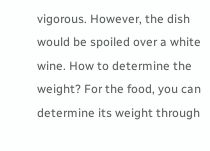vigorous. However, the dish would be spoiled over a white wine. How to determine the weight? For the food, you can determine its weight through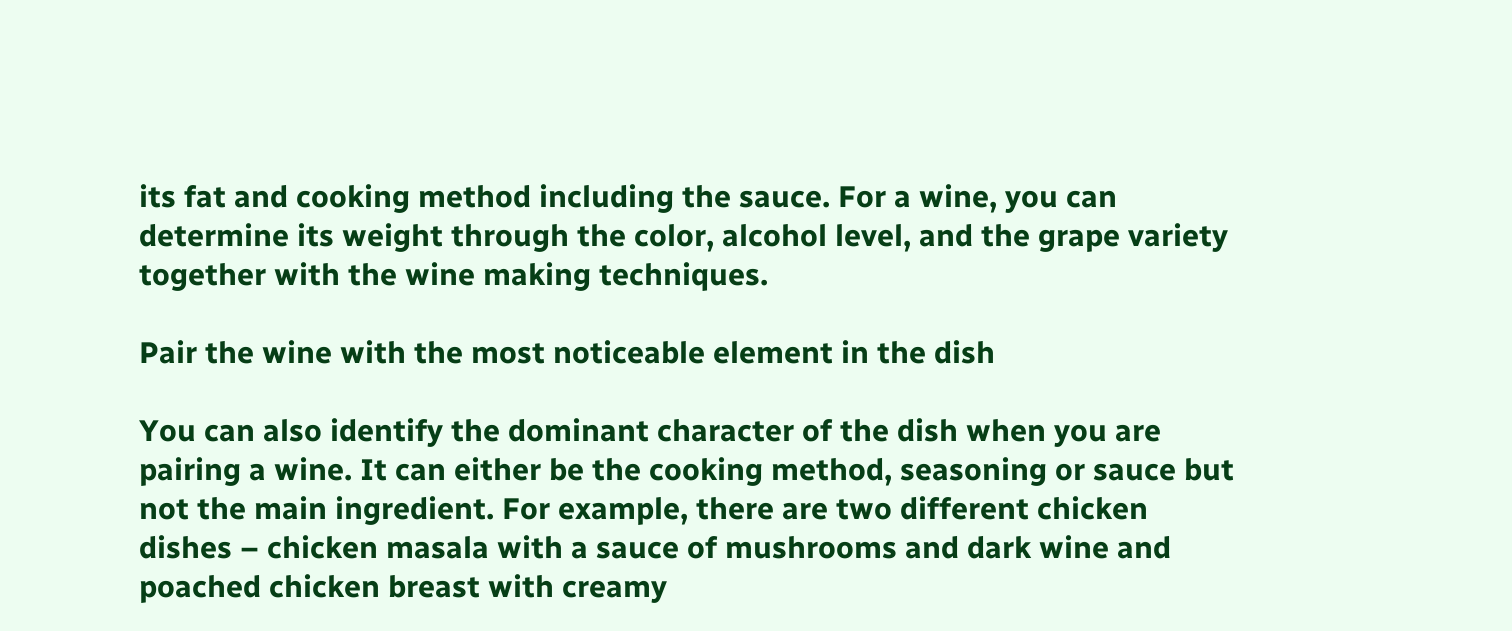its fat and cooking method including the sauce. For a wine, you can determine its weight through the color, alcohol level, and the grape variety together with the wine making techniques.

Pair the wine with the most noticeable element in the dish

You can also identify the dominant character of the dish when you are pairing a wine. It can either be the cooking method, seasoning or sauce but not the main ingredient. For example, there are two different chicken dishes – chicken masala with a sauce of mushrooms and dark wine and poached chicken breast with creamy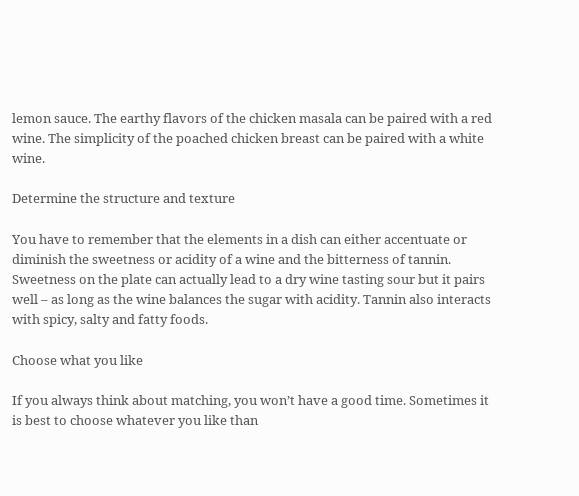lemon sauce. The earthy flavors of the chicken masala can be paired with a red wine. The simplicity of the poached chicken breast can be paired with a white wine.

Determine the structure and texture

You have to remember that the elements in a dish can either accentuate or diminish the sweetness or acidity of a wine and the bitterness of tannin. Sweetness on the plate can actually lead to a dry wine tasting sour but it pairs well – as long as the wine balances the sugar with acidity. Tannin also interacts with spicy, salty and fatty foods.

Choose what you like

If you always think about matching, you won’t have a good time. Sometimes it is best to choose whatever you like than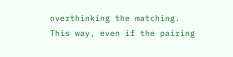overthinking the matching. This way, even if the pairing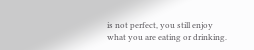is not perfect, you still enjoy what you are eating or drinking.